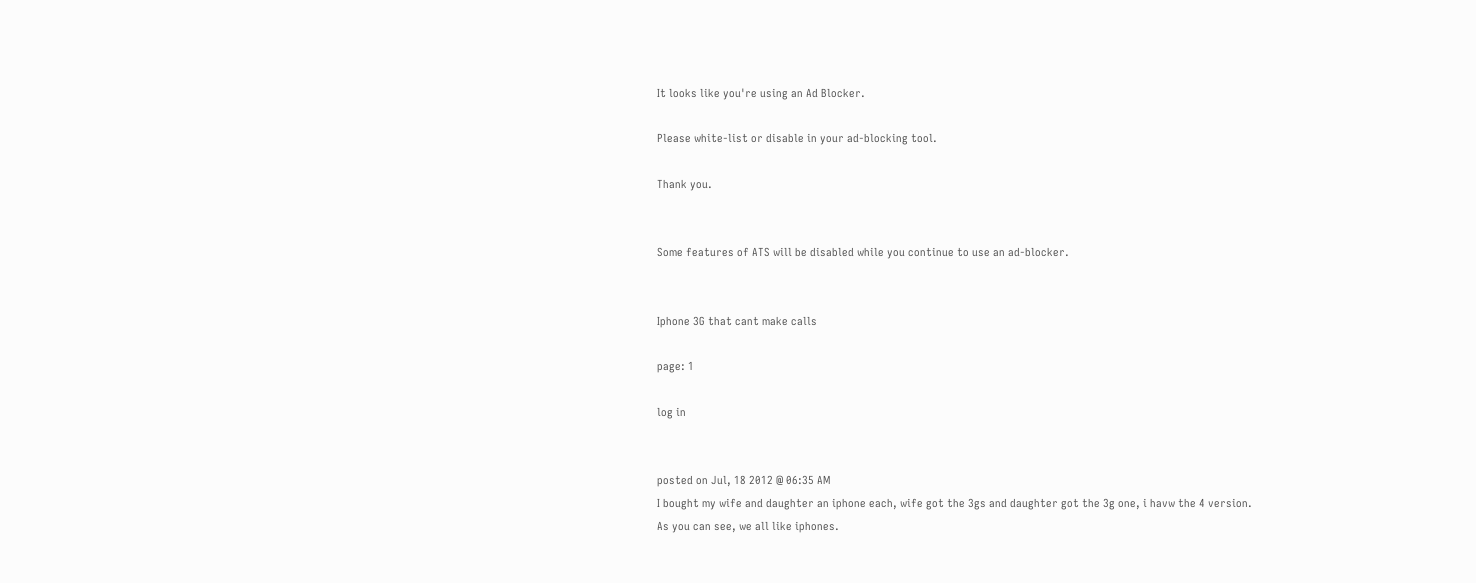It looks like you're using an Ad Blocker.

Please white-list or disable in your ad-blocking tool.

Thank you.


Some features of ATS will be disabled while you continue to use an ad-blocker.


Iphone 3G that cant make calls

page: 1

log in


posted on Jul, 18 2012 @ 06:35 AM
I bought my wife and daughter an iphone each, wife got the 3gs and daughter got the 3g one, i havw the 4 version.
As you can see, we all like iphones.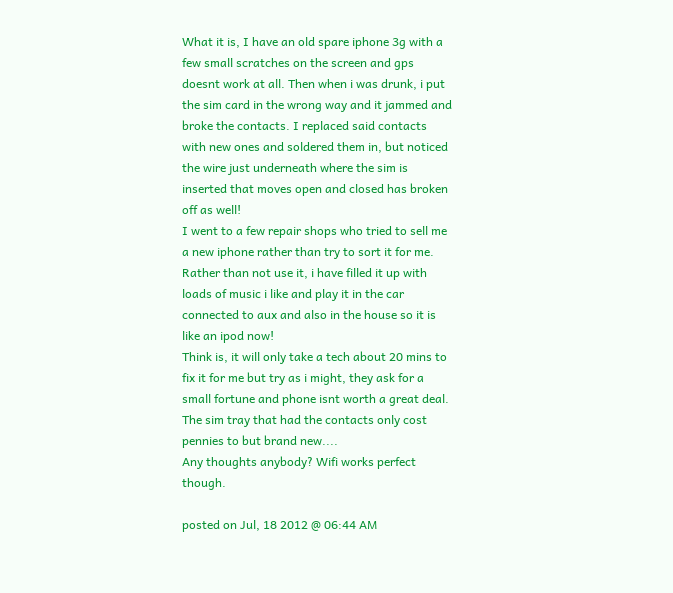What it is, I have an old spare iphone 3g with a few small scratches on the screen and gps doesnt work at all. Then when i was drunk, i put the sim card in the wrong way and it jammed and broke the contacts. I replaced said contacts with new ones and soldered them in, but noticed the wire just underneath where the sim is inserted that moves open and closed has broken off as well!
I went to a few repair shops who tried to sell me a new iphone rather than try to sort it for me.
Rather than not use it, i have filled it up with loads of music i like and play it in the car connected to aux and also in the house so it is like an ipod now!
Think is, it will only take a tech about 20 mins to fix it for me but try as i might, they ask for a small fortune and phone isnt worth a great deal.
The sim tray that had the contacts only cost pennies to but brand new....
Any thoughts anybody? Wifi works perfect though.

posted on Jul, 18 2012 @ 06:44 AM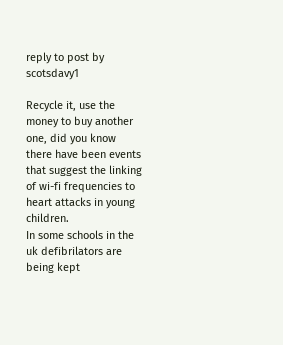reply to post by scotsdavy1

Recycle it, use the money to buy another one, did you know there have been events that suggest the linking of wi-fi frequencies to heart attacks in young children.
In some schools in the uk defibrilators are being kept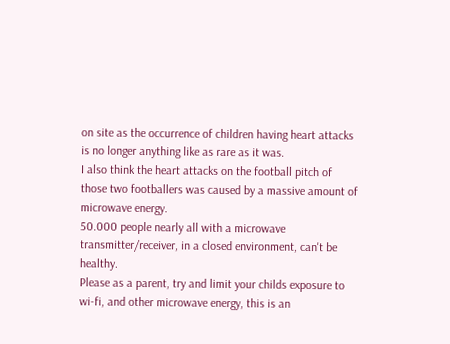on site as the occurrence of children having heart attacks is no longer anything like as rare as it was.
I also think the heart attacks on the football pitch of those two footballers was caused by a massive amount of microwave energy.
50.000 people nearly all with a microwave transmitter/receiver, in a closed environment, can't be healthy.
Please as a parent, try and limit your childs exposure to wi-fi, and other microwave energy, this is an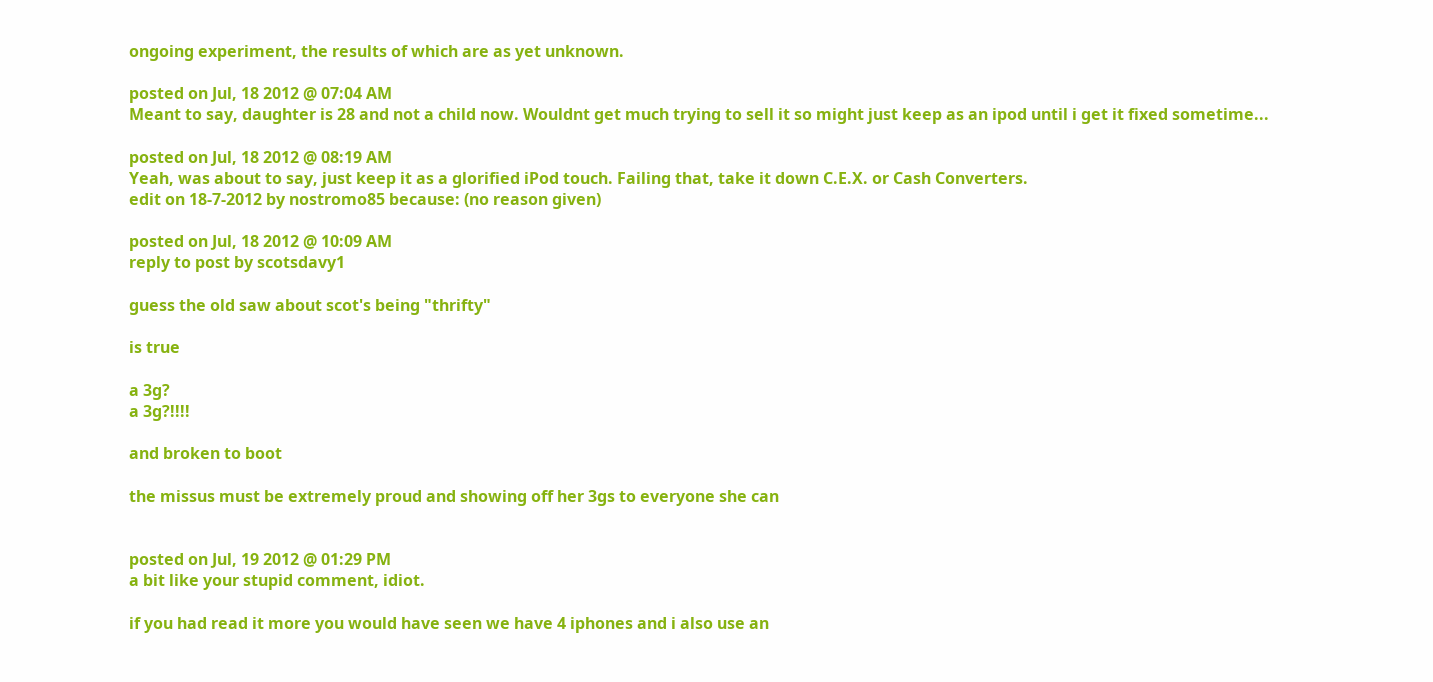ongoing experiment, the results of which are as yet unknown.

posted on Jul, 18 2012 @ 07:04 AM
Meant to say, daughter is 28 and not a child now. Wouldnt get much trying to sell it so might just keep as an ipod until i get it fixed sometime...

posted on Jul, 18 2012 @ 08:19 AM
Yeah, was about to say, just keep it as a glorified iPod touch. Failing that, take it down C.E.X. or Cash Converters.
edit on 18-7-2012 by nostromo85 because: (no reason given)

posted on Jul, 18 2012 @ 10:09 AM
reply to post by scotsdavy1

guess the old saw about scot's being "thrifty"

is true

a 3g?
a 3g?!!!!

and broken to boot

the missus must be extremely proud and showing off her 3gs to everyone she can


posted on Jul, 19 2012 @ 01:29 PM
a bit like your stupid comment, idiot.

if you had read it more you would have seen we have 4 iphones and i also use an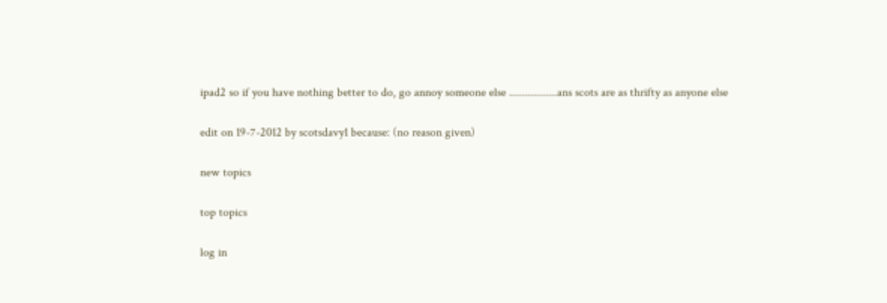ipad2 so if you have nothing better to do, go annoy someone else ................ans scots are as thrifty as anyone else

edit on 19-7-2012 by scotsdavy1 because: (no reason given)

new topics

top topics

log in